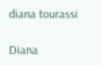diana tourassi

Diana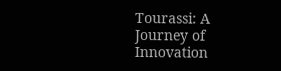Tourassi: A Journey of Innovation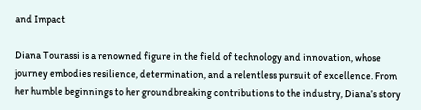and Impact

Diana Tourassi is a renowned figure in the field of technology and innovation, whose journey embodies resilience, determination, and a relentless pursuit of excellence. From her humble beginnings to her groundbreaking contributions to the industry, Diana’s story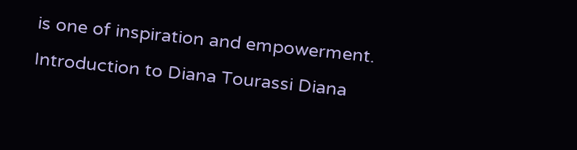is one of inspiration and empowerment. Introduction to Diana Tourassi Diana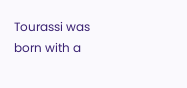Tourassi was born with a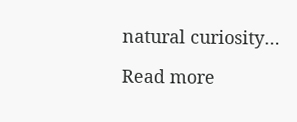natural curiosity…

Read more